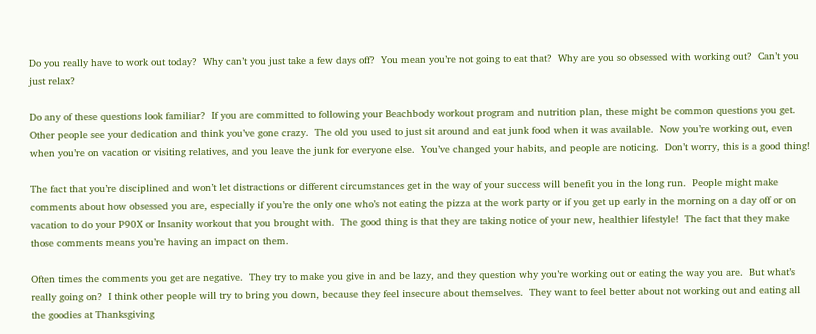Do you really have to work out today?  Why can’t you just take a few days off?  You mean you’re not going to eat that?  Why are you so obsessed with working out?  Can’t you just relax?

Do any of these questions look familiar?  If you are committed to following your Beachbody workout program and nutrition plan, these might be common questions you get.  Other people see your dedication and think you’ve gone crazy.  The old you used to just sit around and eat junk food when it was available.  Now you’re working out, even when you’re on vacation or visiting relatives, and you leave the junk for everyone else.  You’ve changed your habits, and people are noticing.  Don’t worry, this is a good thing!

The fact that you’re disciplined and won’t let distractions or different circumstances get in the way of your success will benefit you in the long run.  People might make comments about how obsessed you are, especially if you’re the only one who’s not eating the pizza at the work party or if you get up early in the morning on a day off or on vacation to do your P90X or Insanity workout that you brought with.  The good thing is that they are taking notice of your new, healthier lifestyle!  The fact that they make those comments means you’re having an impact on them.

Often times the comments you get are negative.  They try to make you give in and be lazy, and they question why you’re working out or eating the way you are.  But what’s really going on?  I think other people will try to bring you down, because they feel insecure about themselves.  They want to feel better about not working out and eating all the goodies at Thanksgiving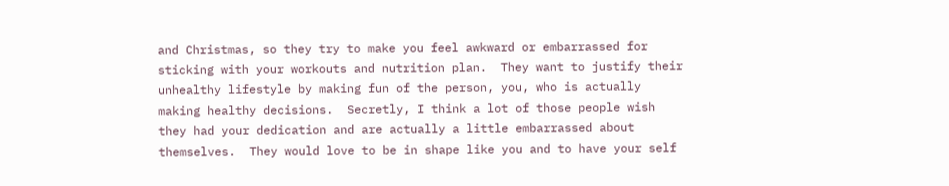and Christmas, so they try to make you feel awkward or embarrassed for sticking with your workouts and nutrition plan.  They want to justify their unhealthy lifestyle by making fun of the person, you, who is actually making healthy decisions.  Secretly, I think a lot of those people wish they had your dedication and are actually a little embarrassed about themselves.  They would love to be in shape like you and to have your self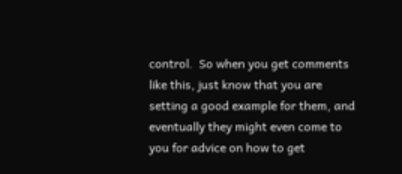control.  So when you get comments like this, just know that you are setting a good example for them, and eventually they might even come to you for advice on how to get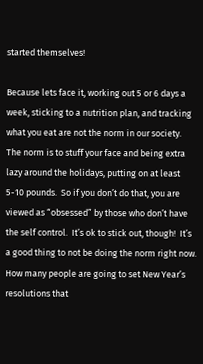started themselves!

Because lets face it, working out 5 or 6 days a week, sticking to a nutrition plan, and tracking what you eat are not the norm in our society.  The norm is to stuff your face and being extra lazy around the holidays, putting on at least 5-10 pounds.  So if you don’t do that, you are viewed as “obsessed” by those who don’t have the self control.  It’s ok to stick out, though!  It’s a good thing to not be doing the norm right now.  How many people are going to set New Year’s resolutions that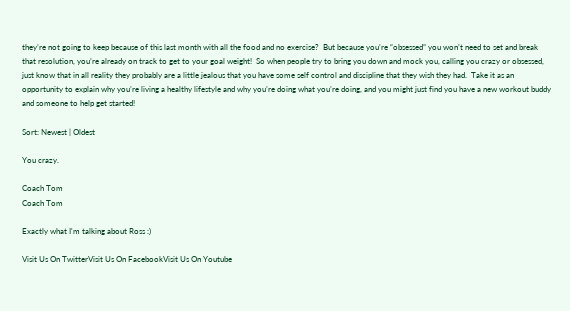they’re not going to keep because of this last month with all the food and no exercise?  But because you’re “obsessed” you won’t need to set and break that resolution, you’re already on track to get to your goal weight!  So when people try to bring you down and mock you, calling you crazy or obsessed, just know that in all reality they probably are a little jealous that you have some self control and discipline that they wish they had.  Take it as an opportunity to explain why you’re living a healthy lifestyle and why you’re doing what you’re doing, and you might just find you have a new workout buddy and someone to help get started!

Sort: Newest | Oldest

You crazy.

Coach Tom
Coach Tom

Exactly what I'm talking about Ross :)

Visit Us On TwitterVisit Us On FacebookVisit Us On Youtube